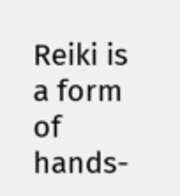Reiki is a form of hands-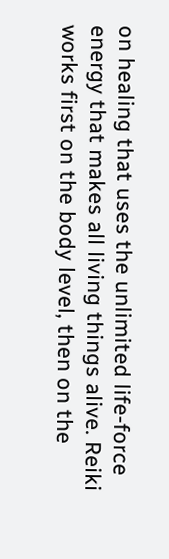on healing that uses the unlimited life-force energy that makes all living things alive. Reiki works first on the body level, then on the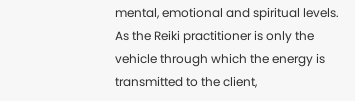mental, emotional and spiritual levels. As the Reiki practitioner is only the vehicle through which the energy is transmitted to the client,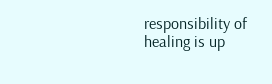responsibility of healing is up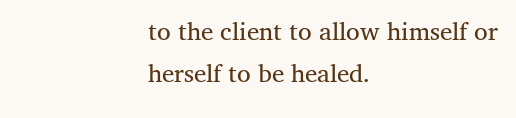to the client to allow himself or herself to be healed.